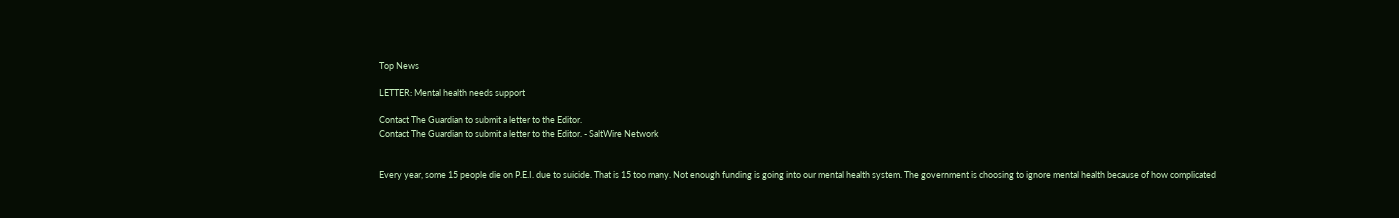Top News

LETTER: Mental health needs support

Contact The Guardian to submit a letter to the Editor.
Contact The Guardian to submit a letter to the Editor. - SaltWire Network


Every year, some 15 people die on P.E.I. due to suicide. That is 15 too many. Not enough funding is going into our mental health system. The government is choosing to ignore mental health because of how complicated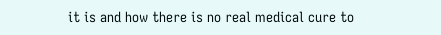it is and how there is no real medical cure to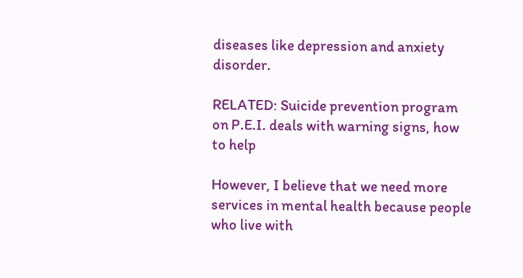diseases like depression and anxiety disorder.

RELATED: Suicide prevention program on P.E.I. deals with warning signs, how to help

However, I believe that we need more services in mental health because people who live with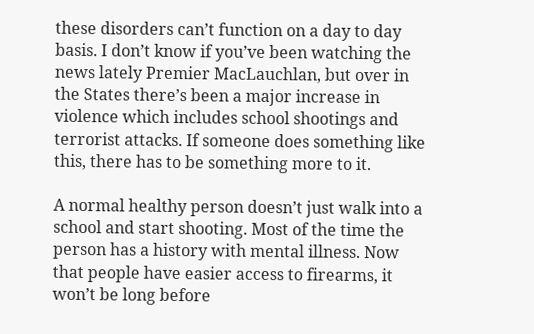these disorders can’t function on a day to day basis. I don’t know if you’ve been watching the news lately Premier MacLauchlan, but over in the States there’s been a major increase in violence which includes school shootings and terrorist attacks. If someone does something like this, there has to be something more to it.

A normal healthy person doesn’t just walk into a school and start shooting. Most of the time the person has a history with mental illness. Now that people have easier access to firearms, it won’t be long before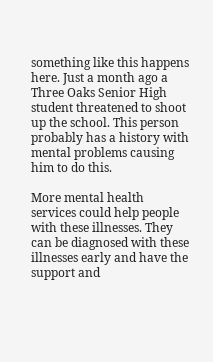something like this happens here. Just a month ago a Three Oaks Senior High student threatened to shoot up the school. This person probably has a history with mental problems causing him to do this.

More mental health services could help people with these illnesses. They can be diagnosed with these illnesses early and have the support and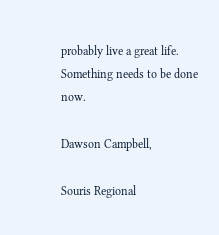probably live a great life. Something needs to be done now.

Dawson Campbell,

Souris Regional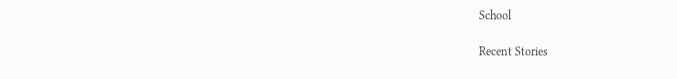School

Recent Stories